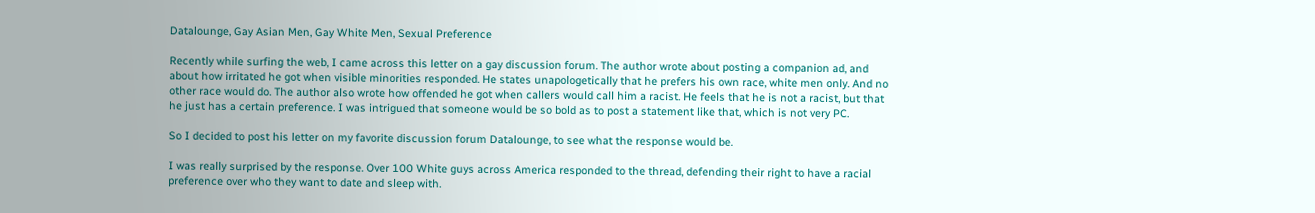Datalounge, Gay Asian Men, Gay White Men, Sexual Preference

Recently while surfing the web, I came across this letter on a gay discussion forum. The author wrote about posting a companion ad, and about how irritated he got when visible minorities responded. He states unapologetically that he prefers his own race, white men only. And no other race would do. The author also wrote how offended he got when callers would call him a racist. He feels that he is not a racist, but that he just has a certain preference. I was intrigued that someone would be so bold as to post a statement like that, which is not very PC.

So I decided to post his letter on my favorite discussion forum Datalounge, to see what the response would be.

I was really surprised by the response. Over 100 White guys across America responded to the thread, defending their right to have a racial preference over who they want to date and sleep with.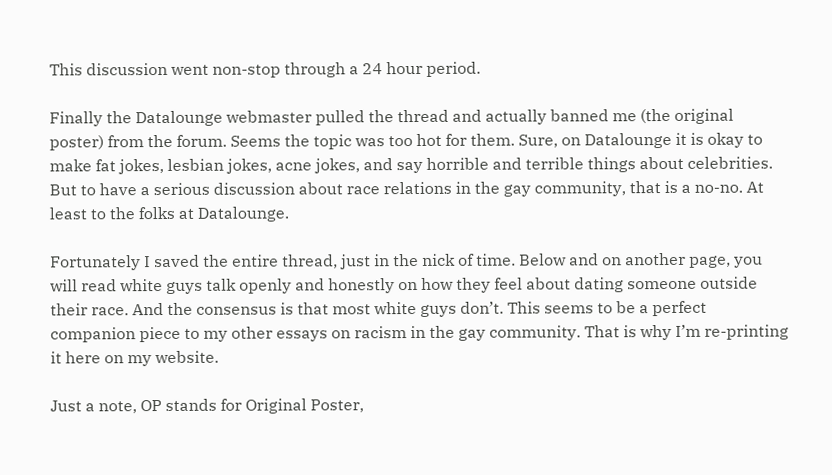This discussion went non-stop through a 24 hour period.

Finally the Datalounge webmaster pulled the thread and actually banned me (the original poster) from the forum. Seems the topic was too hot for them. Sure, on Datalounge it is okay to make fat jokes, lesbian jokes, acne jokes, and say horrible and terrible things about celebrities. But to have a serious discussion about race relations in the gay community, that is a no-no. At least to the folks at Datalounge.

Fortunately I saved the entire thread, just in the nick of time. Below and on another page, you will read white guys talk openly and honestly on how they feel about dating someone outside their race. And the consensus is that most white guys don’t. This seems to be a perfect companion piece to my other essays on racism in the gay community. That is why I’m re-printing it here on my website.

Just a note, OP stands for Original Poster,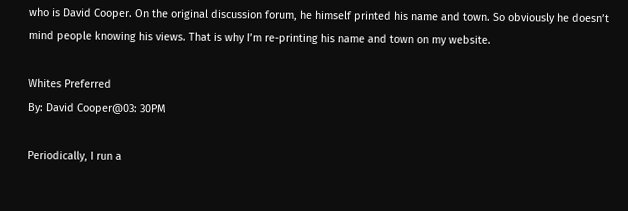who is David Cooper. On the original discussion forum, he himself printed his name and town. So obviously he doesn’t mind people knowing his views. That is why I’m re-printing his name and town on my website.

Whites Preferred
By: David Cooper@03: 30PM

Periodically, I run a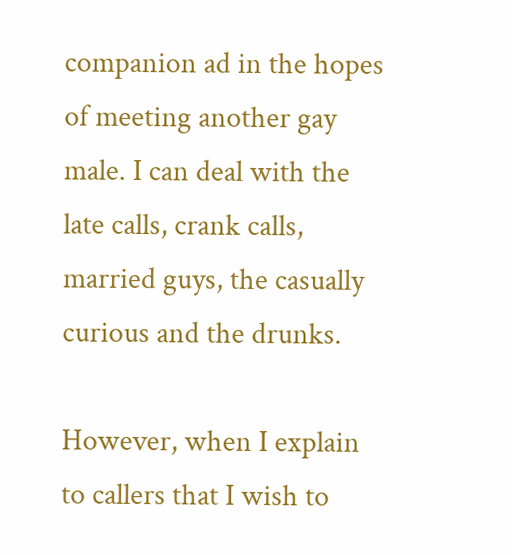companion ad in the hopes of meeting another gay male. I can deal with the late calls, crank calls, married guys, the casually curious and the drunks.

However, when I explain to callers that I wish to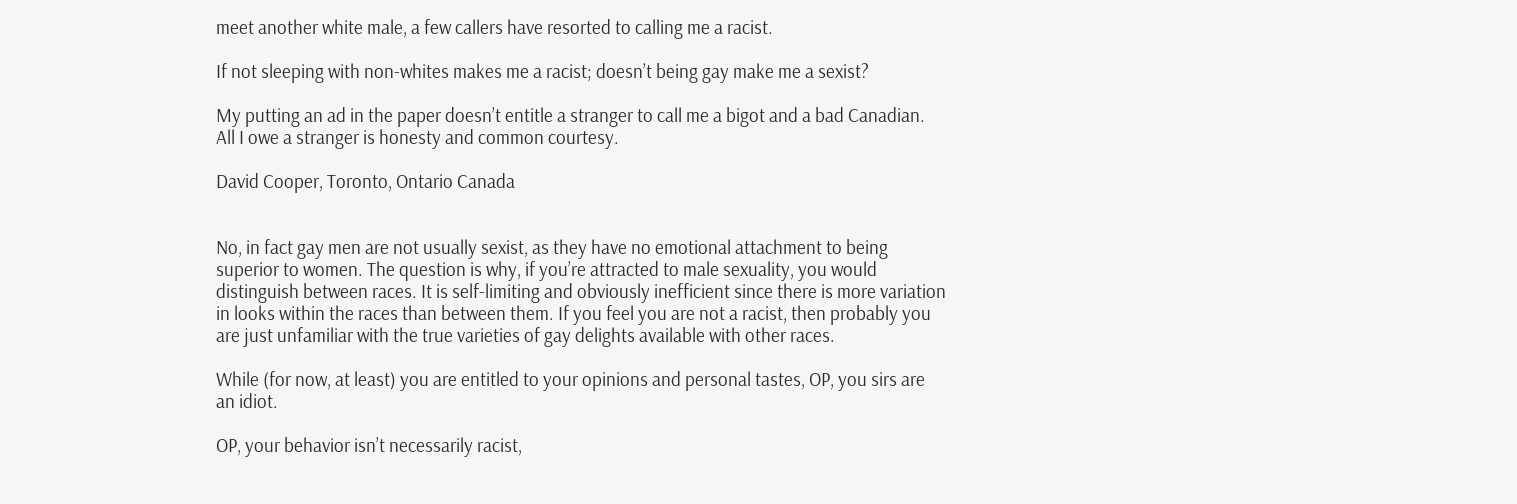meet another white male, a few callers have resorted to calling me a racist.

If not sleeping with non-whites makes me a racist; doesn’t being gay make me a sexist?

My putting an ad in the paper doesn’t entitle a stranger to call me a bigot and a bad Canadian. All I owe a stranger is honesty and common courtesy.

David Cooper, Toronto, Ontario Canada


No, in fact gay men are not usually sexist, as they have no emotional attachment to being superior to women. The question is why, if you’re attracted to male sexuality, you would distinguish between races. It is self-limiting and obviously inefficient since there is more variation in looks within the races than between them. If you feel you are not a racist, then probably you are just unfamiliar with the true varieties of gay delights available with other races.

While (for now, at least) you are entitled to your opinions and personal tastes, OP, you sirs are an idiot.

OP, your behavior isn’t necessarily racist,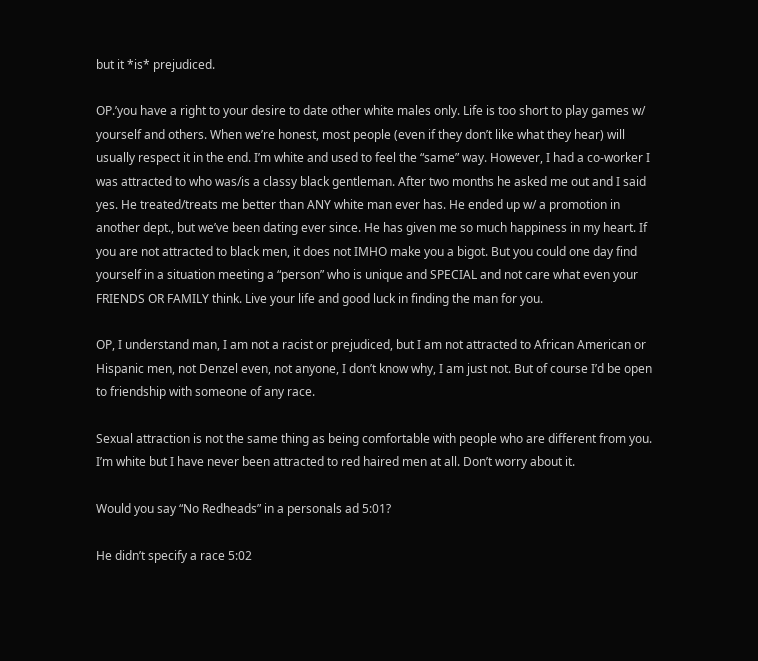but it *is* prejudiced.

OP.’you have a right to your desire to date other white males only. Life is too short to play games w/ yourself and others. When we’re honest, most people (even if they don’t like what they hear) will usually respect it in the end. I’m white and used to feel the “same” way. However, I had a co-worker I was attracted to who was/is a classy black gentleman. After two months he asked me out and I said yes. He treated/treats me better than ANY white man ever has. He ended up w/ a promotion in another dept., but we’ve been dating ever since. He has given me so much happiness in my heart. If you are not attracted to black men, it does not IMHO make you a bigot. But you could one day find yourself in a situation meeting a “person” who is unique and SPECIAL and not care what even your FRIENDS OR FAMILY think. Live your life and good luck in finding the man for you.

OP, I understand man, I am not a racist or prejudiced, but I am not attracted to African American or Hispanic men, not Denzel even, not anyone, I don’t know why, I am just not. But of course I’d be open to friendship with someone of any race.

Sexual attraction is not the same thing as being comfortable with people who are different from you. I’m white but I have never been attracted to red haired men at all. Don’t worry about it.

Would you say “No Redheads” in a personals ad 5:01?

He didn’t specify a race 5:02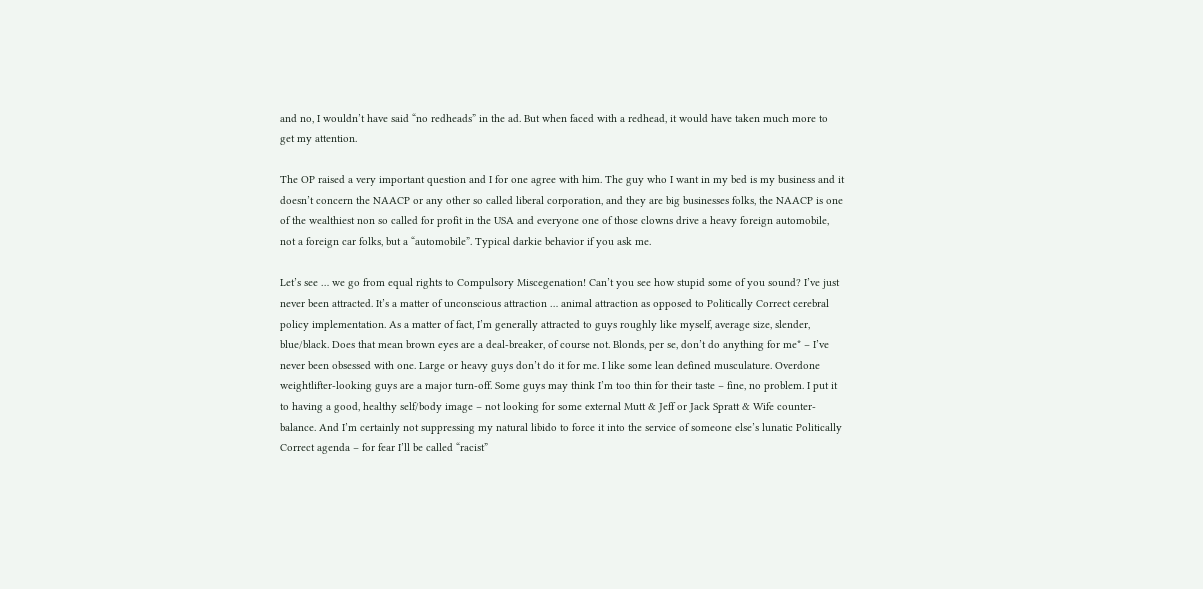and no, I wouldn’t have said “no redheads” in the ad. But when faced with a redhead, it would have taken much more to get my attention.

The OP raised a very important question and I for one agree with him. The guy who I want in my bed is my business and it doesn’t concern the NAACP or any other so called liberal corporation, and they are big businesses folks, the NAACP is one of the wealthiest non so called for profit in the USA and everyone one of those clowns drive a heavy foreign automobile, not a foreign car folks, but a “automobile”. Typical darkie behavior if you ask me.

Let’s see … we go from equal rights to Compulsory Miscegenation! Can’t you see how stupid some of you sound? I’ve just never been attracted. It’s a matter of unconscious attraction … animal attraction as opposed to Politically Correct cerebral policy implementation. As a matter of fact, I’m generally attracted to guys roughly like myself, average size, slender, blue/black. Does that mean brown eyes are a deal-breaker, of course not. Blonds, per se, don’t do anything for me* – I’ve never been obsessed with one. Large or heavy guys don’t do it for me. I like some lean defined musculature. Overdone weightlifter-looking guys are a major turn-off. Some guys may think I’m too thin for their taste – fine, no problem. I put it to having a good, healthy self/body image – not looking for some external Mutt & Jeff or Jack Spratt & Wife counter-balance. And I’m certainly not suppressing my natural libido to force it into the service of someone else’s lunatic Politically Correct agenda – for fear I’ll be called “racist”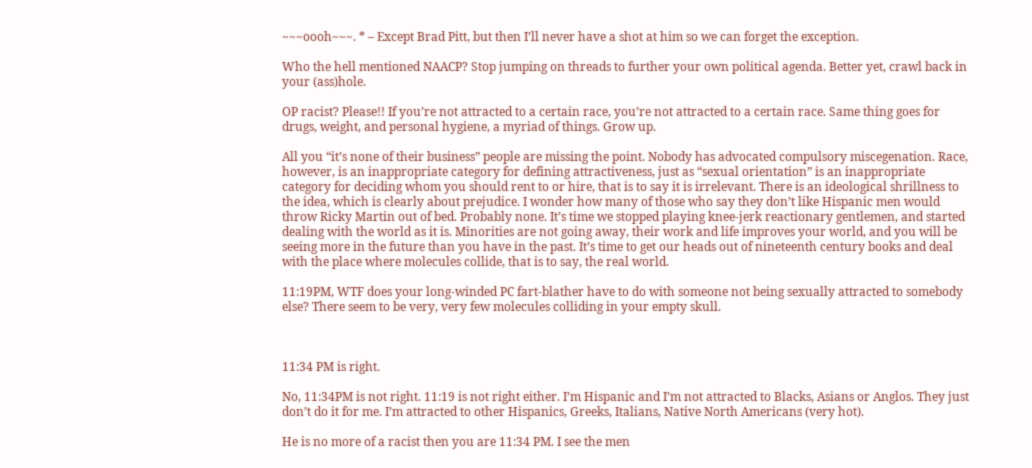~~~oooh~~~. * – Except Brad Pitt, but then I’ll never have a shot at him so we can forget the exception.

Who the hell mentioned NAACP? Stop jumping on threads to further your own political agenda. Better yet, crawl back in your (ass)hole.

OP racist? Please!! If you’re not attracted to a certain race, you’re not attracted to a certain race. Same thing goes for drugs, weight, and personal hygiene, a myriad of things. Grow up.

All you “it’s none of their business” people are missing the point. Nobody has advocated compulsory miscegenation. Race, however, is an inappropriate category for defining attractiveness, just as “sexual orientation” is an inappropriate category for deciding whom you should rent to or hire, that is to say it is irrelevant. There is an ideological shrillness to the idea, which is clearly about prejudice. I wonder how many of those who say they don’t like Hispanic men would throw Ricky Martin out of bed. Probably none. It’s time we stopped playing knee-jerk reactionary gentlemen, and started dealing with the world as it is. Minorities are not going away, their work and life improves your world, and you will be seeing more in the future than you have in the past. It’s time to get our heads out of nineteenth century books and deal with the place where molecules collide, that is to say, the real world.

11:19PM, WTF does your long-winded PC fart-blather have to do with someone not being sexually attracted to somebody else? There seem to be very, very few molecules colliding in your empty skull.



11:34 PM is right.

No, 11:34PM is not right. 11:19 is not right either. I’m Hispanic and I’m not attracted to Blacks, Asians or Anglos. They just don’t do it for me. I’m attracted to other Hispanics, Greeks, Italians, Native North Americans (very hot).

He is no more of a racist then you are 11:34 PM. I see the men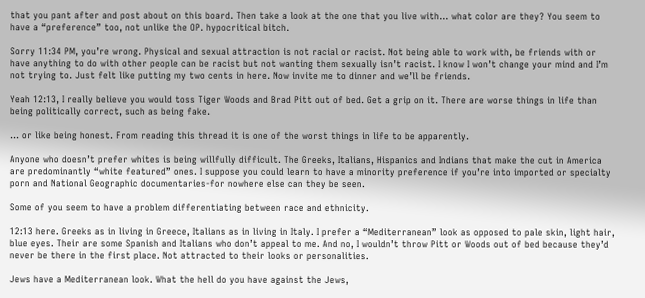that you pant after and post about on this board. Then take a look at the one that you live with… what color are they? You seem to have a “preference” too, not unlike the OP. hypocritical bitch.

Sorry 11:34 PM, you’re wrong. Physical and sexual attraction is not racial or racist. Not being able to work with, be friends with or have anything to do with other people can be racist but not wanting them sexually isn’t racist. I know I won’t change your mind and I’m not trying to. Just felt like putting my two cents in here. Now invite me to dinner and we’ll be friends.

Yeah 12:13, I really believe you would toss Tiger Woods and Brad Pitt out of bed. Get a grip on it. There are worse things in life than being politically correct, such as being fake.

… or like being honest. From reading this thread it is one of the worst things in life to be apparently.

Anyone who doesn’t prefer whites is being willfully difficult. The Greeks, Italians, Hispanics and Indians that make the cut in America are predominantly “white featured” ones. I suppose you could learn to have a minority preference if you’re into imported or specialty porn and National Geographic documentaries-for nowhere else can they be seen.

Some of you seem to have a problem differentiating between race and ethnicity.

12:13 here. Greeks as in living in Greece, Italians as in living in Italy. I prefer a “Mediterranean” look as opposed to pale skin, light hair, blue eyes. Their are some Spanish and Italians who don’t appeal to me. And no, I wouldn’t throw Pitt or Woods out of bed because they’d never be there in the first place. Not attracted to their looks or personalities.

Jews have a Mediterranean look. What the hell do you have against the Jews,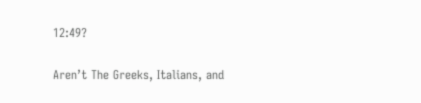12:49?

Aren’t The Greeks, Italians, and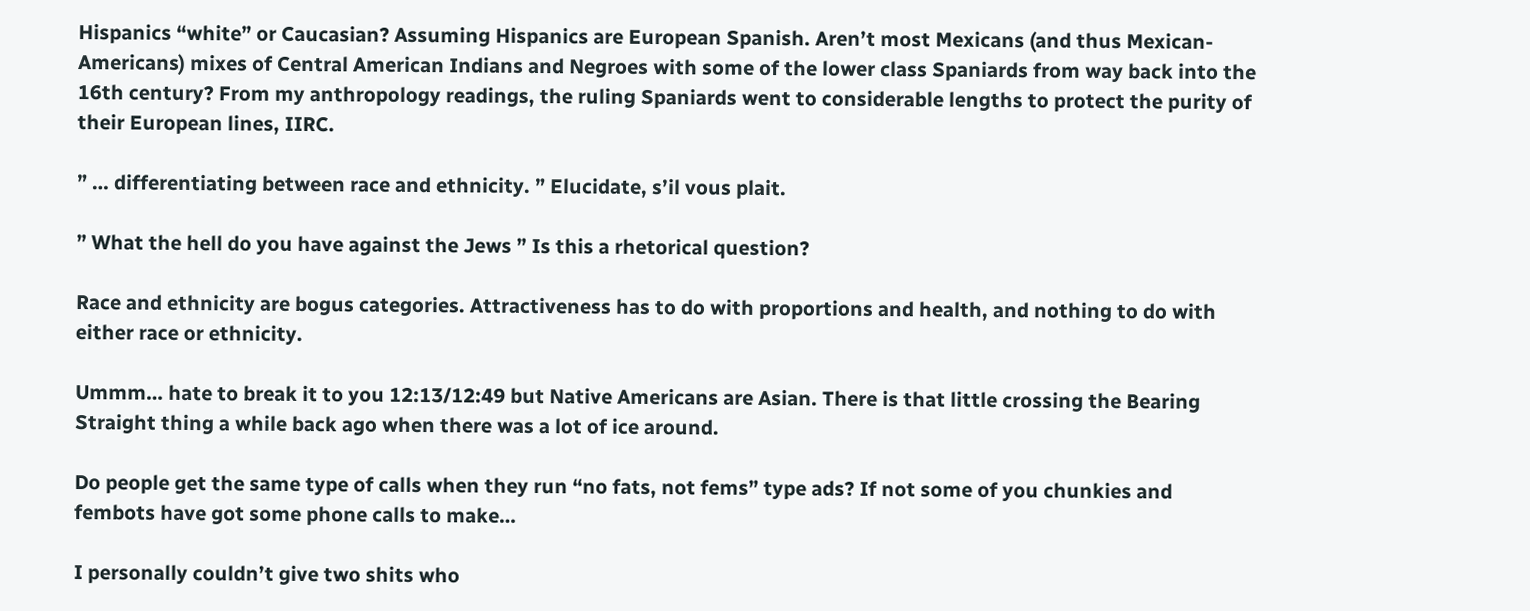Hispanics “white” or Caucasian? Assuming Hispanics are European Spanish. Aren’t most Mexicans (and thus Mexican-Americans) mixes of Central American Indians and Negroes with some of the lower class Spaniards from way back into the 16th century? From my anthropology readings, the ruling Spaniards went to considerable lengths to protect the purity of their European lines, IIRC.

” … differentiating between race and ethnicity. ” Elucidate, s’il vous plait.

” What the hell do you have against the Jews ” Is this a rhetorical question?

Race and ethnicity are bogus categories. Attractiveness has to do with proportions and health, and nothing to do with either race or ethnicity.

Ummm… hate to break it to you 12:13/12:49 but Native Americans are Asian. There is that little crossing the Bearing Straight thing a while back ago when there was a lot of ice around.

Do people get the same type of calls when they run “no fats, not fems” type ads? If not some of you chunkies and fembots have got some phone calls to make…

I personally couldn’t give two shits who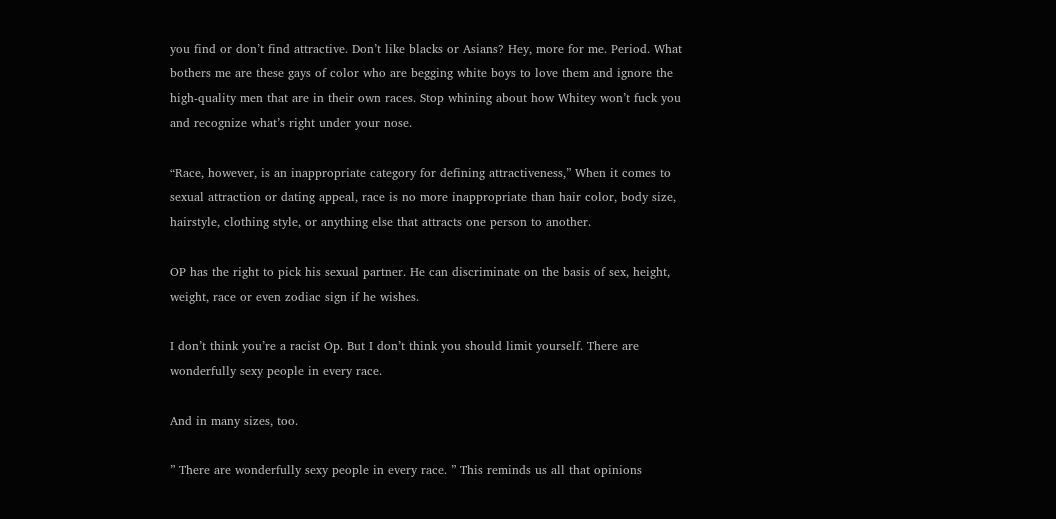you find or don’t find attractive. Don’t like blacks or Asians? Hey, more for me. Period. What bothers me are these gays of color who are begging white boys to love them and ignore the high-quality men that are in their own races. Stop whining about how Whitey won’t fuck you and recognize what’s right under your nose.

“Race, however, is an inappropriate category for defining attractiveness,” When it comes to sexual attraction or dating appeal, race is no more inappropriate than hair color, body size, hairstyle, clothing style, or anything else that attracts one person to another.

OP has the right to pick his sexual partner. He can discriminate on the basis of sex, height, weight, race or even zodiac sign if he wishes.

I don’t think you’re a racist Op. But I don’t think you should limit yourself. There are wonderfully sexy people in every race.

And in many sizes, too.

” There are wonderfully sexy people in every race. ” This reminds us all that opinions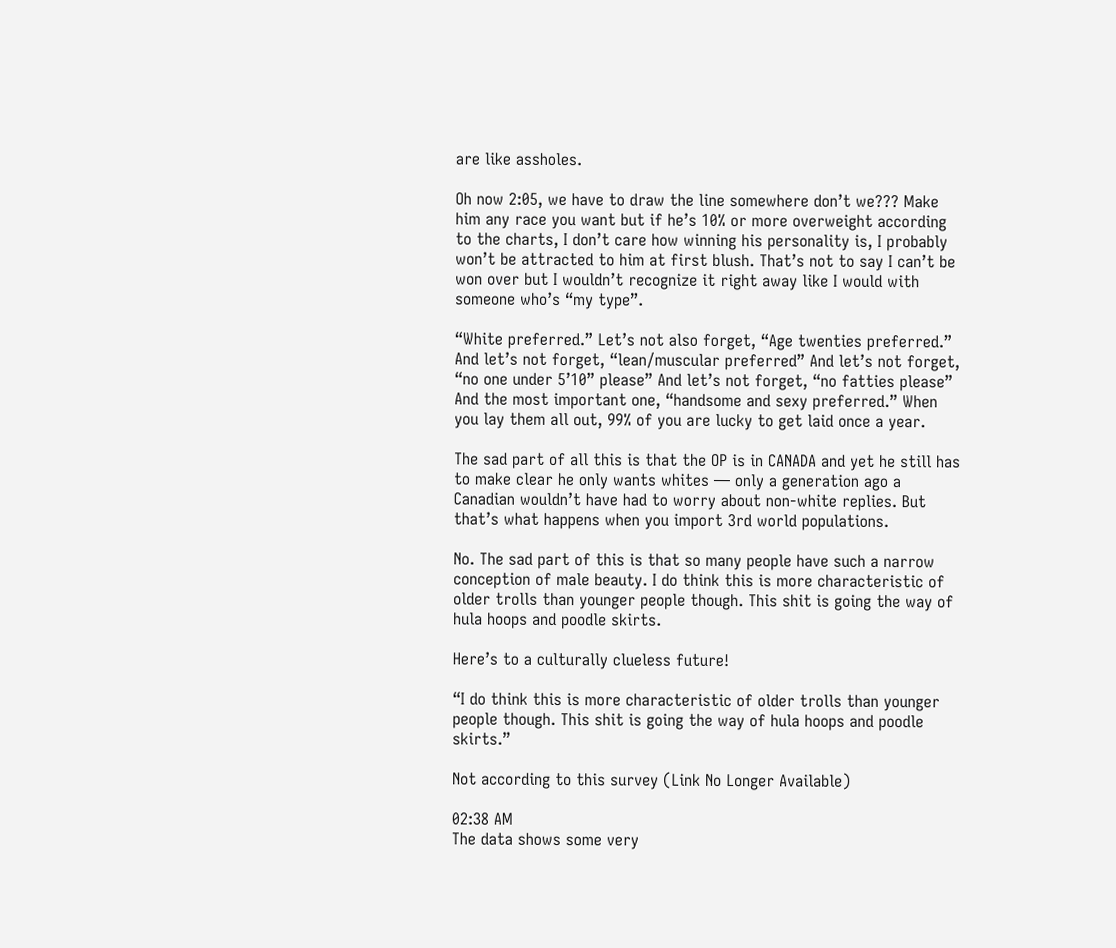are like assholes.

Oh now 2:05, we have to draw the line somewhere don’t we??? Make him any race you want but if he’s 10% or more overweight according to the charts, I don’t care how winning his personality is, I probably won’t be attracted to him at first blush. That’s not to say I can’t be won over but I wouldn’t recognize it right away like I would with someone who’s “my type”.

“White preferred.” Let’s not also forget, “Age twenties preferred.” And let’s not forget, “lean/muscular preferred” And let’s not forget, “no one under 5’10” please” And let’s not forget, “no fatties please” And the most important one, “handsome and sexy preferred.” When you lay them all out, 99% of you are lucky to get laid once a year.

The sad part of all this is that the OP is in CANADA and yet he still has to make clear he only wants whites — only a generation ago a Canadian wouldn’t have had to worry about non-white replies. But that’s what happens when you import 3rd world populations.

No. The sad part of this is that so many people have such a narrow conception of male beauty. I do think this is more characteristic of older trolls than younger people though. This shit is going the way of hula hoops and poodle skirts.

Here’s to a culturally clueless future!

“I do think this is more characteristic of older trolls than younger people though. This shit is going the way of hula hoops and poodle skirts.”

Not according to this survey (Link No Longer Available)

02:38 AM
The data shows some very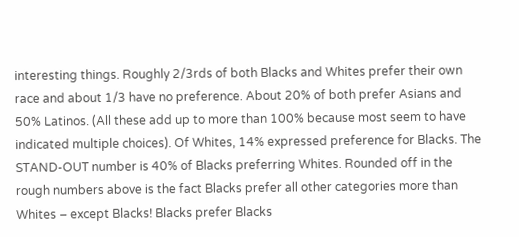interesting things. Roughly 2/3rds of both Blacks and Whites prefer their own race and about 1/3 have no preference. About 20% of both prefer Asians and 50% Latinos. (All these add up to more than 100% because most seem to have indicated multiple choices). Of Whites, 14% expressed preference for Blacks. The STAND-OUT number is 40% of Blacks preferring Whites. Rounded off in the rough numbers above is the fact Blacks prefer all other categories more than Whites – except Blacks! Blacks prefer Blacks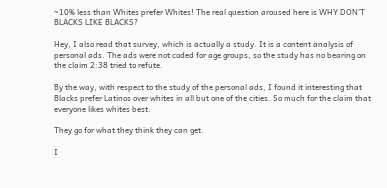~10% less than Whites prefer Whites! The real question aroused here is WHY DON’T BLACKS LIKE BLACKS?

Hey, I also read that survey, which is actually a study. It is a content analysis of personal ads. The ads were not coded for age groups, so the study has no bearing on the claim 2:38 tried to refute.

By the way, with respect to the study of the personal ads, I found it interesting that Blacks prefer Latinos over whites in all but one of the cities. So much for the claim that everyone likes whites best.

They go for what they think they can get.

I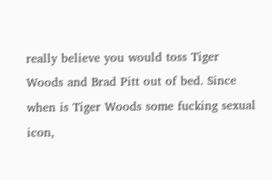really believe you would toss Tiger Woods and Brad Pitt out of bed. Since when is Tiger Woods some fucking sexual icon,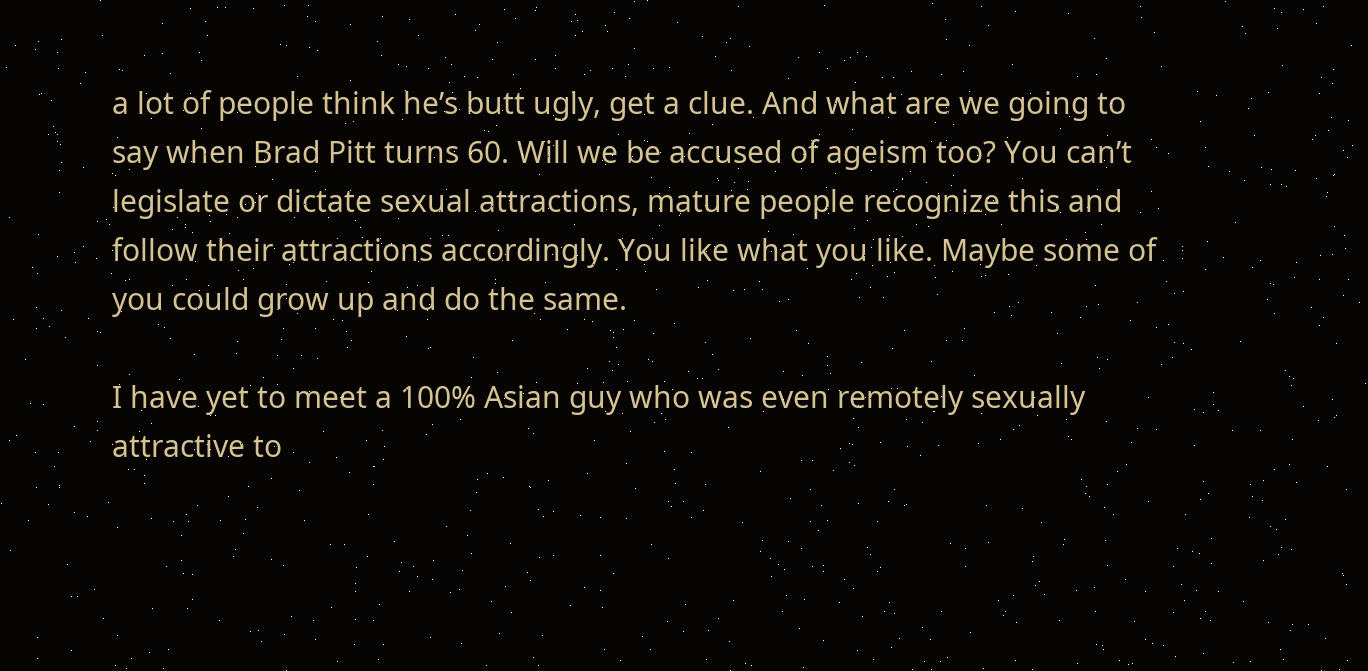a lot of people think he’s butt ugly, get a clue. And what are we going to say when Brad Pitt turns 60. Will we be accused of ageism too? You can’t legislate or dictate sexual attractions, mature people recognize this and follow their attractions accordingly. You like what you like. Maybe some of you could grow up and do the same.

I have yet to meet a 100% Asian guy who was even remotely sexually attractive to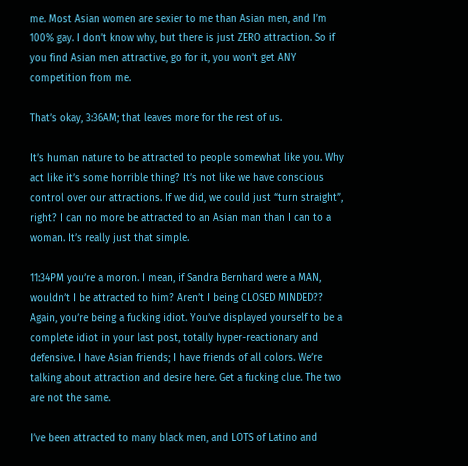me. Most Asian women are sexier to me than Asian men, and I’m 100% gay. I don’t know why, but there is just ZERO attraction. So if you find Asian men attractive, go for it, you won’t get ANY competition from me.

That’s okay, 3:36AM; that leaves more for the rest of us.

It’s human nature to be attracted to people somewhat like you. Why act like it’s some horrible thing? It’s not like we have conscious control over our attractions. If we did, we could just “turn straight”, right? I can no more be attracted to an Asian man than I can to a woman. It’s really just that simple.

11:34PM you’re a moron. I mean, if Sandra Bernhard were a MAN, wouldn’t I be attracted to him? Aren’t I being CLOSED MINDED?? Again, you’re being a fucking idiot. You’ve displayed yourself to be a complete idiot in your last post, totally hyper-reactionary and defensive. I have Asian friends; I have friends of all colors. We’re talking about attraction and desire here. Get a fucking clue. The two are not the same.

I’ve been attracted to many black men, and LOTS of Latino and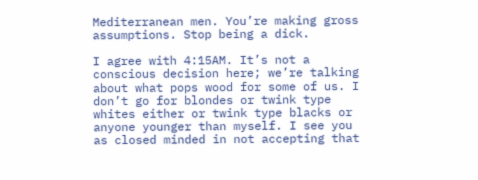Mediterranean men. You’re making gross assumptions. Stop being a dick.

I agree with 4:15AM. It’s not a conscious decision here; we’re talking about what pops wood for some of us. I don’t go for blondes or twink type whites either or twink type blacks or anyone younger than myself. I see you as closed minded in not accepting that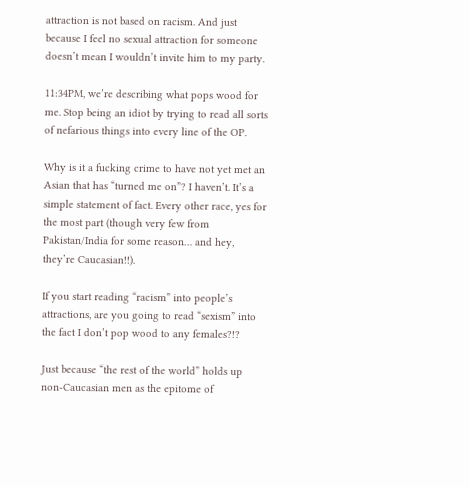attraction is not based on racism. And just because I feel no sexual attraction for someone doesn’t mean I wouldn’t invite him to my party.

11:34PM, we’re describing what pops wood for me. Stop being an idiot by trying to read all sorts of nefarious things into every line of the OP.

Why is it a fucking crime to have not yet met an Asian that has “turned me on”? I haven’t. It’s a simple statement of fact. Every other race, yes for the most part (though very few from Pakistan/India for some reason… and hey, they’re Caucasian!!).

If you start reading “racism” into people’s attractions, are you going to read “sexism” into the fact I don’t pop wood to any females?!?

Just because “the rest of the world” holds up non-Caucasian men as the epitome of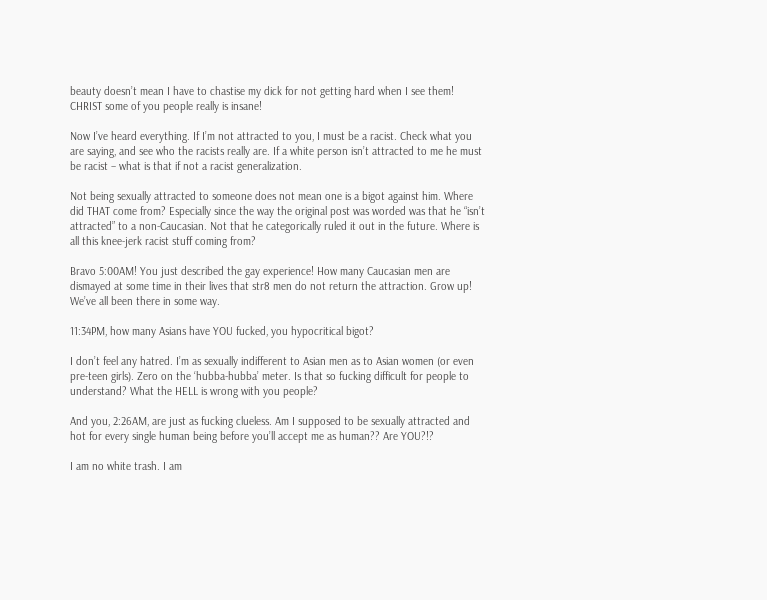beauty doesn’t mean I have to chastise my dick for not getting hard when I see them! CHRIST some of you people really is insane!

Now I’ve heard everything. If I’m not attracted to you, I must be a racist. Check what you are saying, and see who the racists really are. If a white person isn’t attracted to me he must be racist – what is that if not a racist generalization.

Not being sexually attracted to someone does not mean one is a bigot against him. Where did THAT come from? Especially since the way the original post was worded was that he “isn’t attracted” to a non-Caucasian. Not that he categorically ruled it out in the future. Where is all this knee-jerk racist stuff coming from?

Bravo 5:00AM! You just described the gay experience! How many Caucasian men are dismayed at some time in their lives that str8 men do not return the attraction. Grow up! We’ve all been there in some way.

11:34PM, how many Asians have YOU fucked, you hypocritical bigot?

I don’t feel any hatred. I’m as sexually indifferent to Asian men as to Asian women (or even pre-teen girls). Zero on the ‘hubba-hubba’ meter. Is that so fucking difficult for people to understand? What the HELL is wrong with you people?

And you, 2:26AM, are just as fucking clueless. Am I supposed to be sexually attracted and hot for every single human being before you’ll accept me as human?? Are YOU?!?

I am no white trash. I am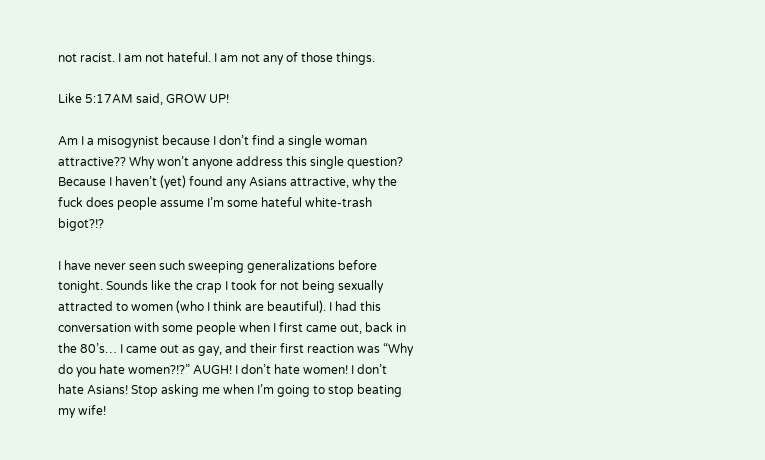not racist. I am not hateful. I am not any of those things.

Like 5:17AM said, GROW UP!

Am I a misogynist because I don’t find a single woman attractive?? Why won’t anyone address this single question? Because I haven’t (yet) found any Asians attractive, why the fuck does people assume I’m some hateful white-trash bigot?!?

I have never seen such sweeping generalizations before tonight. Sounds like the crap I took for not being sexually attracted to women (who I think are beautiful). I had this conversation with some people when I first came out, back in the 80’s… I came out as gay, and their first reaction was “Why do you hate women?!?” AUGH! I don’t hate women! I don’t hate Asians! Stop asking me when I’m going to stop beating my wife!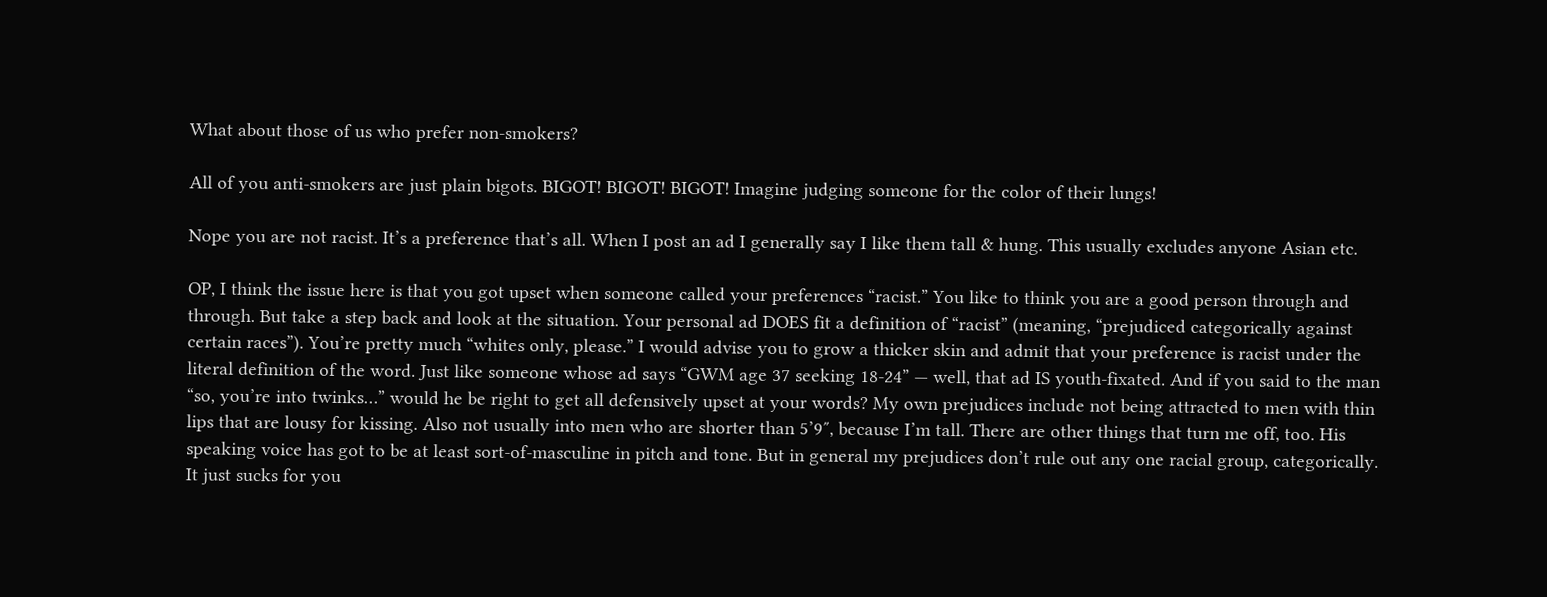What about those of us who prefer non-smokers?

All of you anti-smokers are just plain bigots. BIGOT! BIGOT! BIGOT! Imagine judging someone for the color of their lungs!

Nope you are not racist. It’s a preference that’s all. When I post an ad I generally say I like them tall & hung. This usually excludes anyone Asian etc.

OP, I think the issue here is that you got upset when someone called your preferences “racist.” You like to think you are a good person through and through. But take a step back and look at the situation. Your personal ad DOES fit a definition of “racist” (meaning, “prejudiced categorically against certain races”). You’re pretty much “whites only, please.” I would advise you to grow a thicker skin and admit that your preference is racist under the literal definition of the word. Just like someone whose ad says “GWM age 37 seeking 18-24” — well, that ad IS youth-fixated. And if you said to the man “so, you’re into twinks…” would he be right to get all defensively upset at your words? My own prejudices include not being attracted to men with thin lips that are lousy for kissing. Also not usually into men who are shorter than 5’9″, because I’m tall. There are other things that turn me off, too. His speaking voice has got to be at least sort-of-masculine in pitch and tone. But in general my prejudices don’t rule out any one racial group, categorically. It just sucks for you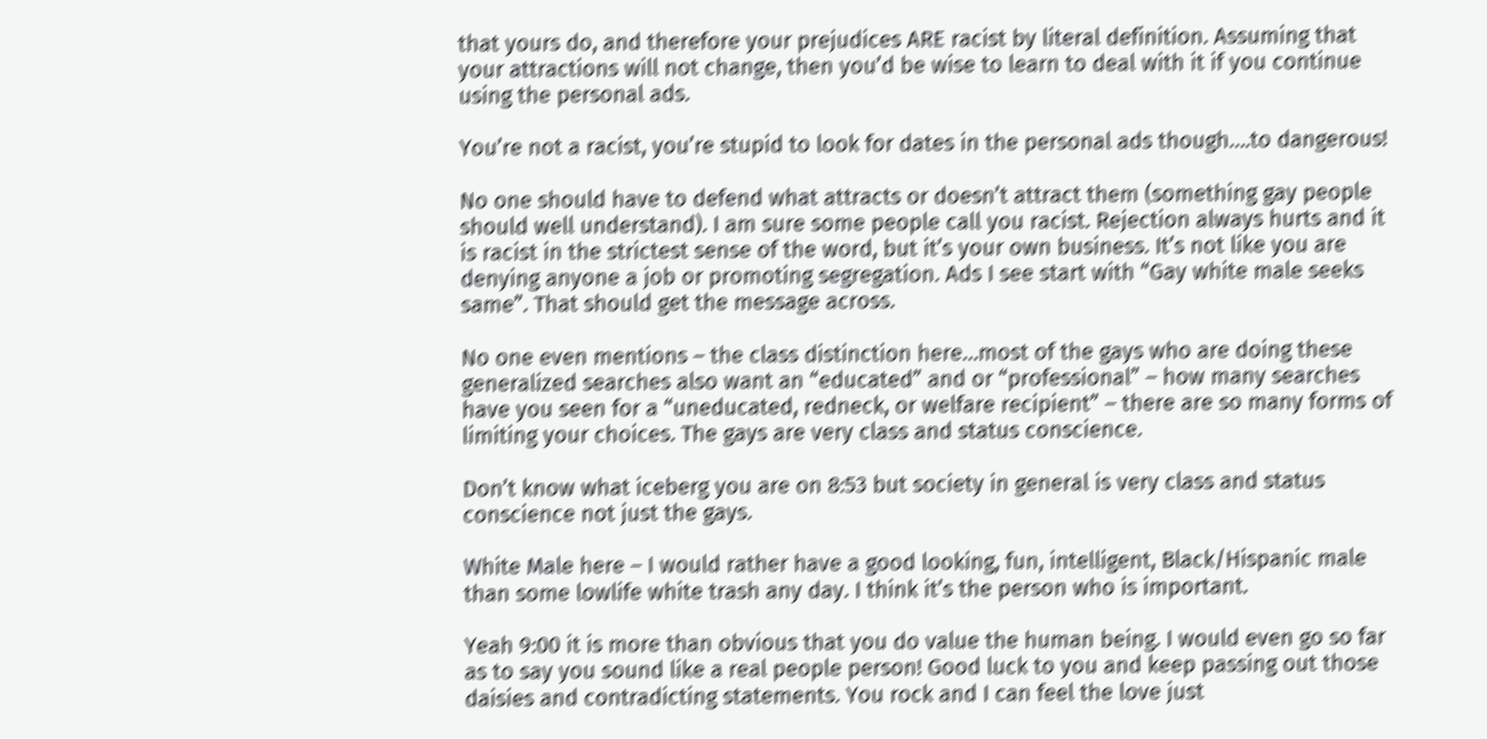that yours do, and therefore your prejudices ARE racist by literal definition. Assuming that your attractions will not change, then you’d be wise to learn to deal with it if you continue using the personal ads.

You’re not a racist, you’re stupid to look for dates in the personal ads though….to dangerous!

No one should have to defend what attracts or doesn’t attract them (something gay people should well understand). I am sure some people call you racist. Rejection always hurts and it is racist in the strictest sense of the word, but it’s your own business. It’s not like you are denying anyone a job or promoting segregation. Ads I see start with “Gay white male seeks same”. That should get the message across.

No one even mentions – the class distinction here…most of the gays who are doing these generalized searches also want an “educated” and or “professional” – how many searches have you seen for a “uneducated, redneck, or welfare recipient” – there are so many forms of limiting your choices. The gays are very class and status conscience.

Don’t know what iceberg you are on 8:53 but society in general is very class and status conscience not just the gays.

White Male here – I would rather have a good looking, fun, intelligent, Black/Hispanic male than some lowlife white trash any day. I think it’s the person who is important.

Yeah 9:00 it is more than obvious that you do value the human being. I would even go so far as to say you sound like a real people person! Good luck to you and keep passing out those daisies and contradicting statements. You rock and I can feel the love just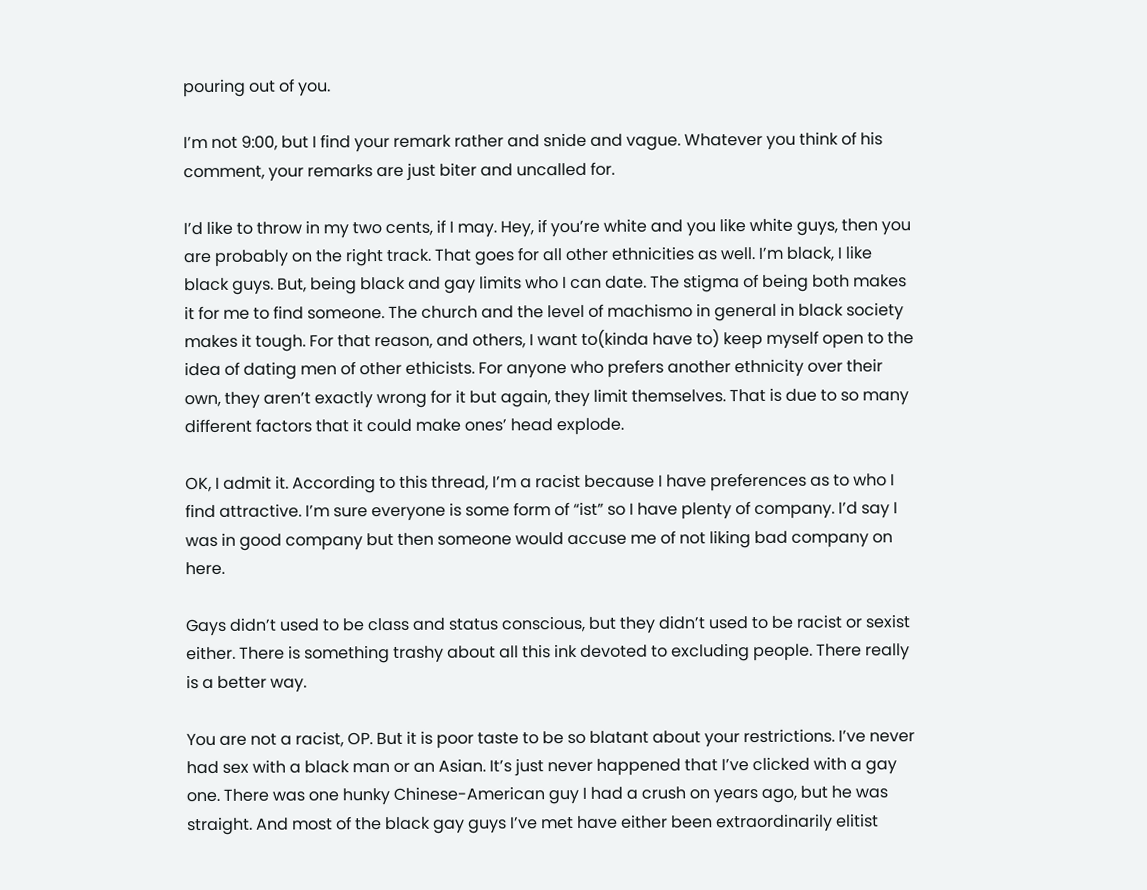pouring out of you.

I’m not 9:00, but I find your remark rather and snide and vague. Whatever you think of his comment, your remarks are just biter and uncalled for.

I’d like to throw in my two cents, if I may. Hey, if you’re white and you like white guys, then you are probably on the right track. That goes for all other ethnicities as well. I’m black, I like black guys. But, being black and gay limits who I can date. The stigma of being both makes it for me to find someone. The church and the level of machismo in general in black society makes it tough. For that reason, and others, I want to(kinda have to) keep myself open to the idea of dating men of other ethicists. For anyone who prefers another ethnicity over their own, they aren’t exactly wrong for it but again, they limit themselves. That is due to so many different factors that it could make ones’ head explode.

OK, I admit it. According to this thread, I’m a racist because I have preferences as to who I find attractive. I’m sure everyone is some form of “ist” so I have plenty of company. I’d say I was in good company but then someone would accuse me of not liking bad company on here.

Gays didn’t used to be class and status conscious, but they didn’t used to be racist or sexist either. There is something trashy about all this ink devoted to excluding people. There really is a better way.

You are not a racist, OP. But it is poor taste to be so blatant about your restrictions. I’ve never had sex with a black man or an Asian. It’s just never happened that I’ve clicked with a gay one. There was one hunky Chinese-American guy I had a crush on years ago, but he was straight. And most of the black gay guys I’ve met have either been extraordinarily elitist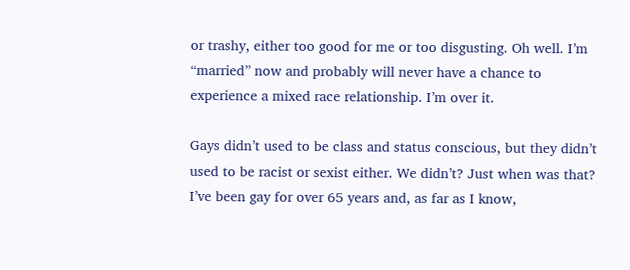or trashy, either too good for me or too disgusting. Oh well. I’m “married” now and probably will never have a chance to experience a mixed race relationship. I’m over it.

Gays didn’t used to be class and status conscious, but they didn’t used to be racist or sexist either. We didn’t? Just when was that? I’ve been gay for over 65 years and, as far as I know,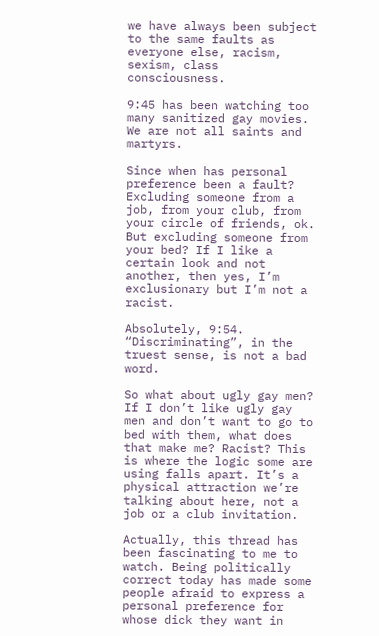we have always been subject to the same faults as everyone else, racism, sexism, class consciousness.

9:45 has been watching too many sanitized gay movies. We are not all saints and martyrs.

Since when has personal preference been a fault? Excluding someone from a job, from your club, from your circle of friends, ok. But excluding someone from your bed? If I like a certain look and not another, then yes, I’m exclusionary but I’m not a racist.

Absolutely, 9:54. “Discriminating”, in the truest sense, is not a bad word.

So what about ugly gay men? If I don’t like ugly gay men and don’t want to go to bed with them, what does that make me? Racist? This is where the logic some are using falls apart. It’s a physical attraction we’re talking about here, not a job or a club invitation.

Actually, this thread has been fascinating to me to watch. Being politically correct today has made some people afraid to express a personal preference for whose dick they want in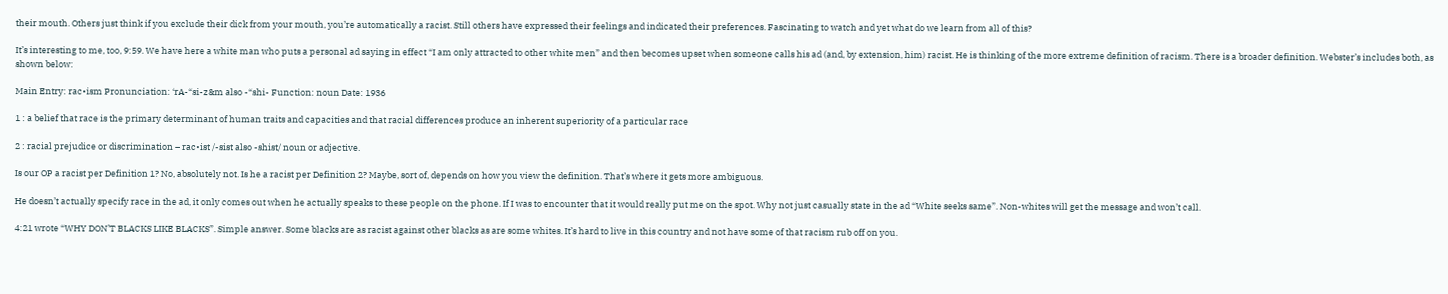their mouth. Others just think if you exclude their dick from your mouth, you’re automatically a racist. Still others have expressed their feelings and indicated their preferences. Fascinating to watch and yet what do we learn from all of this?

It’s interesting to me, too, 9:59. We have here a white man who puts a personal ad saying in effect “I am only attracted to other white men” and then becomes upset when someone calls his ad (and, by extension, him) racist. He is thinking of the more extreme definition of racism. There is a broader definition. Webster’s includes both, as shown below:

Main Entry: rac•ism Pronunciation: ‘rA-“si-z&m also -“shi- Function: noun Date: 1936

1 : a belief that race is the primary determinant of human traits and capacities and that racial differences produce an inherent superiority of a particular race

2 : racial prejudice or discrimination – rac•ist /-sist also -shist/ noun or adjective.

Is our OP a racist per Definition 1? No, absolutely not. Is he a racist per Definition 2? Maybe, sort of, depends on how you view the definition. That’s where it gets more ambiguous.

He doesn’t actually specify race in the ad, it only comes out when he actually speaks to these people on the phone. If I was to encounter that it would really put me on the spot. Why not just casually state in the ad “White seeks same”. Non-whites will get the message and won’t call.

4:21 wrote “WHY DON’T BLACKS LIKE BLACKS”. Simple answer. Some blacks are as racist against other blacks as are some whites. It’s hard to live in this country and not have some of that racism rub off on you.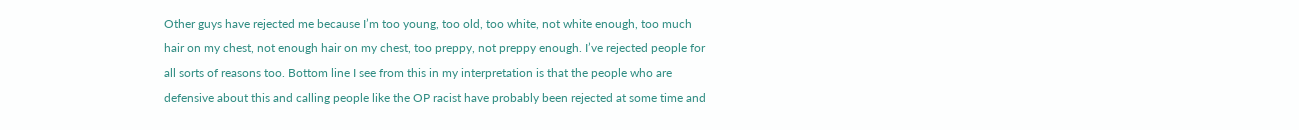Other guys have rejected me because I’m too young, too old, too white, not white enough, too much hair on my chest, not enough hair on my chest, too preppy, not preppy enough. I’ve rejected people for all sorts of reasons too. Bottom line I see from this in my interpretation is that the people who are defensive about this and calling people like the OP racist have probably been rejected at some time and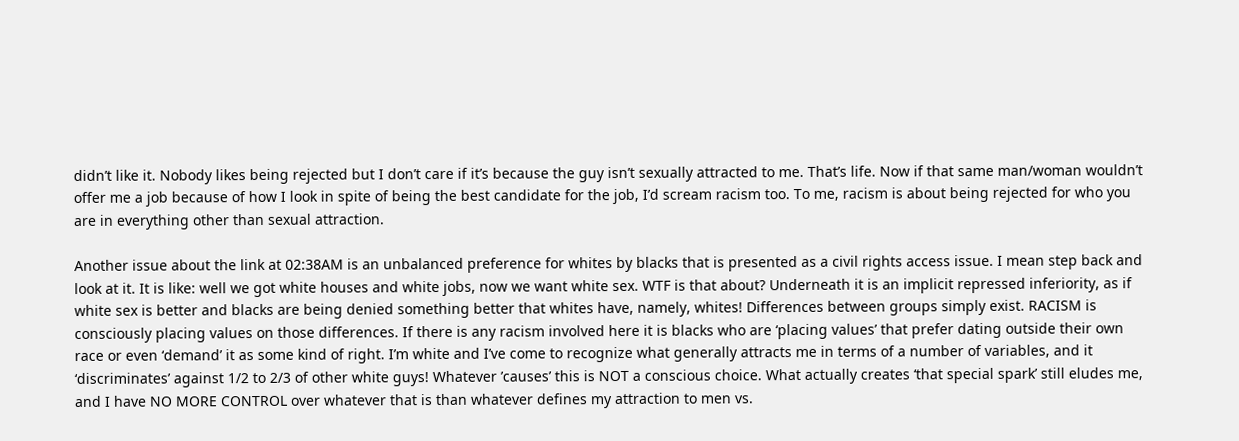didn’t like it. Nobody likes being rejected but I don’t care if it’s because the guy isn’t sexually attracted to me. That’s life. Now if that same man/woman wouldn’t offer me a job because of how I look in spite of being the best candidate for the job, I’d scream racism too. To me, racism is about being rejected for who you are in everything other than sexual attraction.

Another issue about the link at 02:38AM is an unbalanced preference for whites by blacks that is presented as a civil rights access issue. I mean step back and look at it. It is like: well we got white houses and white jobs, now we want white sex. WTF is that about? Underneath it is an implicit repressed inferiority, as if white sex is better and blacks are being denied something better that whites have, namely, whites! Differences between groups simply exist. RACISM is consciously placing values on those differences. If there is any racism involved here it is blacks who are ‘placing values’ that prefer dating outside their own race or even ‘demand’ it as some kind of right. I’m white and I’ve come to recognize what generally attracts me in terms of a number of variables, and it ‘discriminates’ against 1/2 to 2/3 of other white guys! Whatever ’causes’ this is NOT a conscious choice. What actually creates ‘that special spark’ still eludes me, and I have NO MORE CONTROL over whatever that is than whatever defines my attraction to men vs.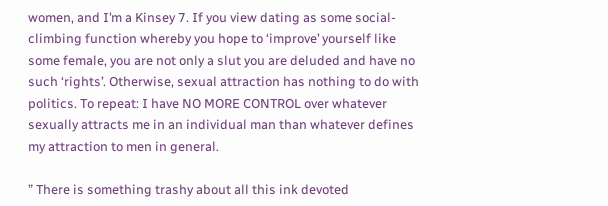women, and I’m a Kinsey 7. If you view dating as some social-climbing function whereby you hope to ‘improve’ yourself like some female, you are not only a slut you are deluded and have no such ‘rights’. Otherwise, sexual attraction has nothing to do with politics. To repeat: I have NO MORE CONTROL over whatever sexually attracts me in an individual man than whatever defines my attraction to men in general.

” There is something trashy about all this ink devoted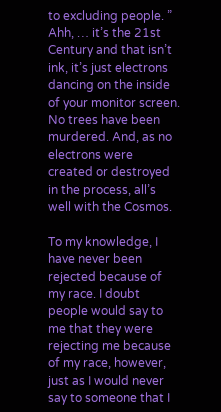to excluding people. ” Ahh, … it’s the 21st Century and that isn’t ink, it’s just electrons dancing on the inside of your monitor screen. No trees have been murdered. And, as no electrons were created or destroyed in the process, all’s well with the Cosmos.

To my knowledge, I have never been rejected because of my race. I doubt people would say to me that they were rejecting me because of my race, however, just as I would never say to someone that I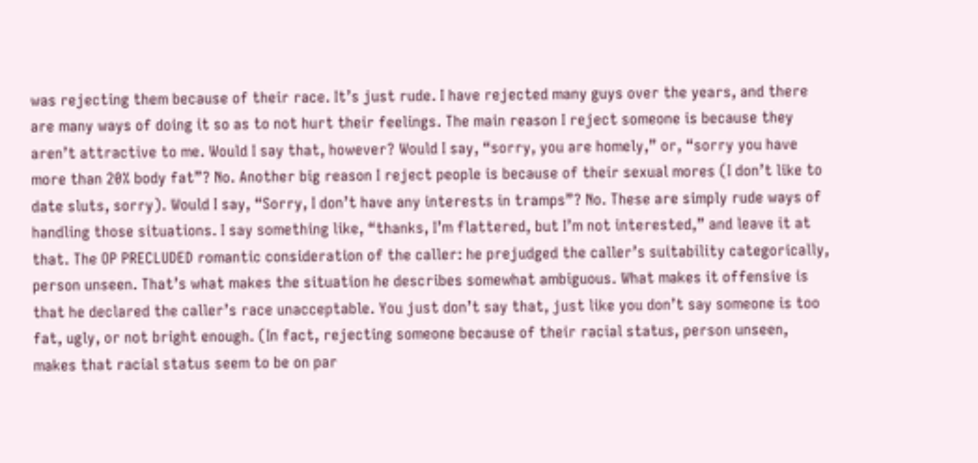was rejecting them because of their race. It’s just rude. I have rejected many guys over the years, and there are many ways of doing it so as to not hurt their feelings. The main reason I reject someone is because they aren’t attractive to me. Would I say that, however? Would I say, “sorry, you are homely,” or, “sorry you have more than 20% body fat”? No. Another big reason I reject people is because of their sexual mores (I don’t like to date sluts, sorry). Would I say, “Sorry, I don’t have any interests in tramps”? No. These are simply rude ways of handling those situations. I say something like, “thanks, I’m flattered, but I’m not interested,” and leave it at that. The OP PRECLUDED romantic consideration of the caller: he prejudged the caller’s suitability categorically, person unseen. That’s what makes the situation he describes somewhat ambiguous. What makes it offensive is that he declared the caller’s race unacceptable. You just don’t say that, just like you don’t say someone is too fat, ugly, or not bright enough. (In fact, rejecting someone because of their racial status, person unseen, makes that racial status seem to be on par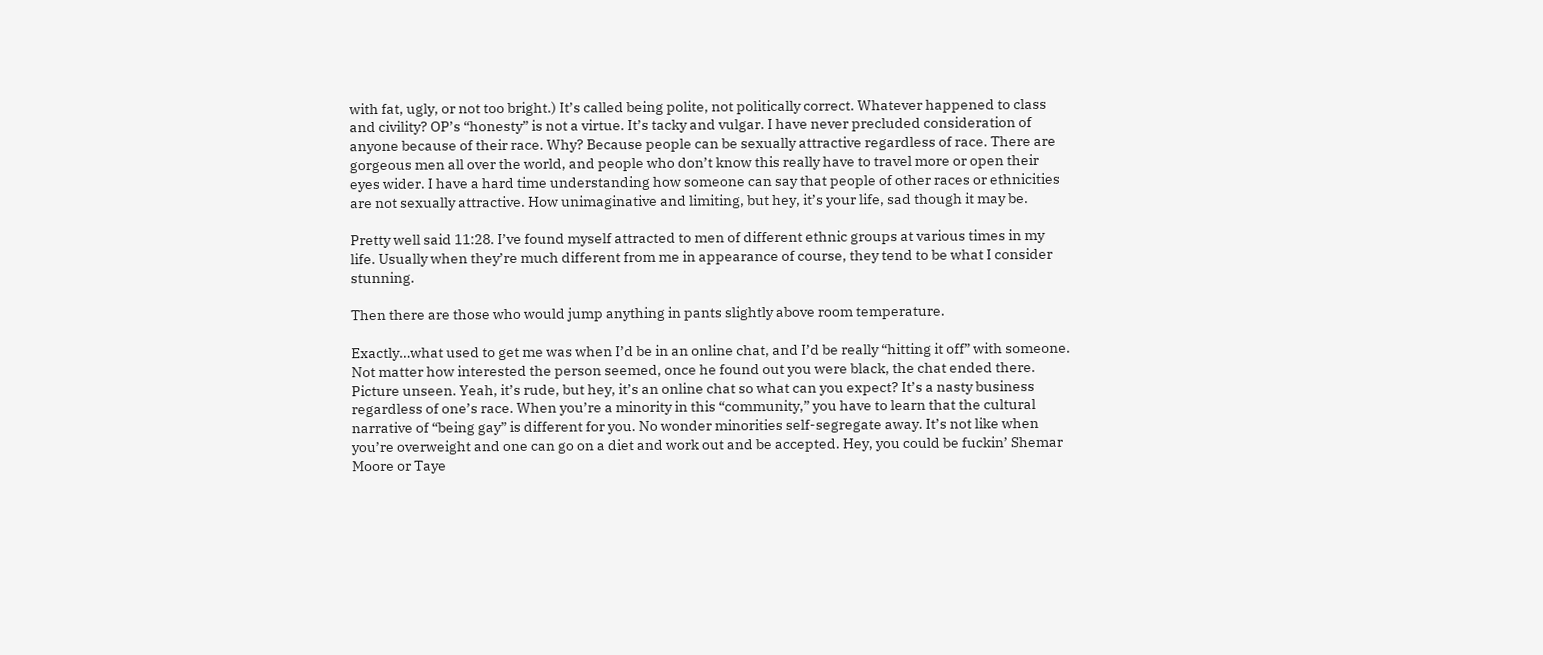with fat, ugly, or not too bright.) It’s called being polite, not politically correct. Whatever happened to class and civility? OP’s “honesty” is not a virtue. It’s tacky and vulgar. I have never precluded consideration of anyone because of their race. Why? Because people can be sexually attractive regardless of race. There are gorgeous men all over the world, and people who don’t know this really have to travel more or open their eyes wider. I have a hard time understanding how someone can say that people of other races or ethnicities are not sexually attractive. How unimaginative and limiting, but hey, it’s your life, sad though it may be.

Pretty well said 11:28. I’ve found myself attracted to men of different ethnic groups at various times in my life. Usually when they’re much different from me in appearance of course, they tend to be what I consider stunning.

Then there are those who would jump anything in pants slightly above room temperature.

Exactly…what used to get me was when I’d be in an online chat, and I’d be really “hitting it off” with someone. Not matter how interested the person seemed, once he found out you were black, the chat ended there. Picture unseen. Yeah, it’s rude, but hey, it’s an online chat so what can you expect? It’s a nasty business regardless of one’s race. When you’re a minority in this “community,” you have to learn that the cultural narrative of “being gay” is different for you. No wonder minorities self-segregate away. It’s not like when you’re overweight and one can go on a diet and work out and be accepted. Hey, you could be fuckin’ Shemar Moore or Taye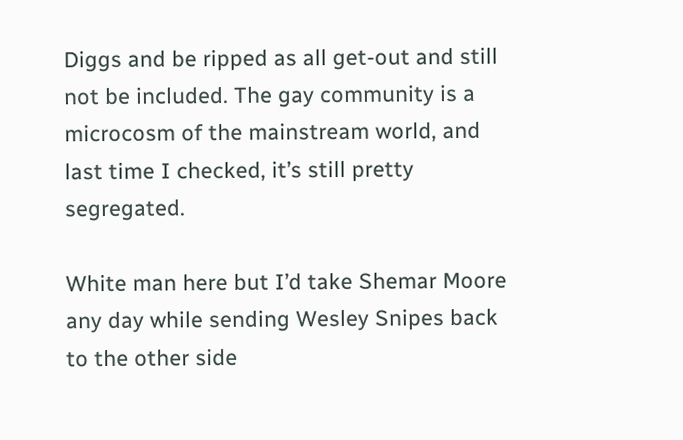Diggs and be ripped as all get-out and still not be included. The gay community is a microcosm of the mainstream world, and last time I checked, it’s still pretty segregated.

White man here but I’d take Shemar Moore any day while sending Wesley Snipes back to the other side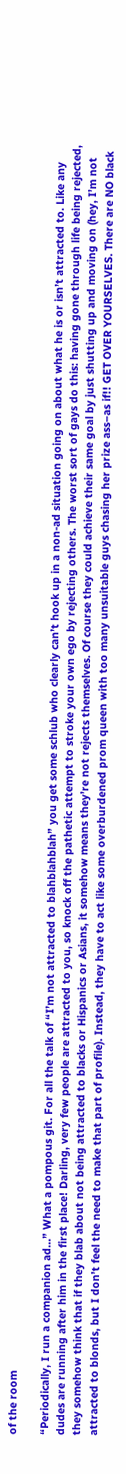of the room

“Periodically, I run a companion ad…” What a pompous git. For all the talk of “I’m not attracted to blahblahblah” you get some schlub who clearly can’t hook up in a non-ad situation going on about what he is or isn’t attracted to. Like any dudes are running after him in the first place! Darling, very few people are attracted to you, so knock off the pathetic attempt to stroke your own ego by rejecting others. The worst sort of gays do this: having gone through life being rejected, they somehow think that if they blab about not being attracted to blacks or Hispanics or Asians, it somehow means they’re not rejects themselves. Of course they could achieve their same goal by just shutting up and moving on (hey, I’m not attracted to blonds, but I don’t feel the need to make that part of profile). Instead, they have to act like some overburdened prom queen with too many unsuitable guys chasing her prize ass–as if!! GET OVER YOURSELVES. There are NO black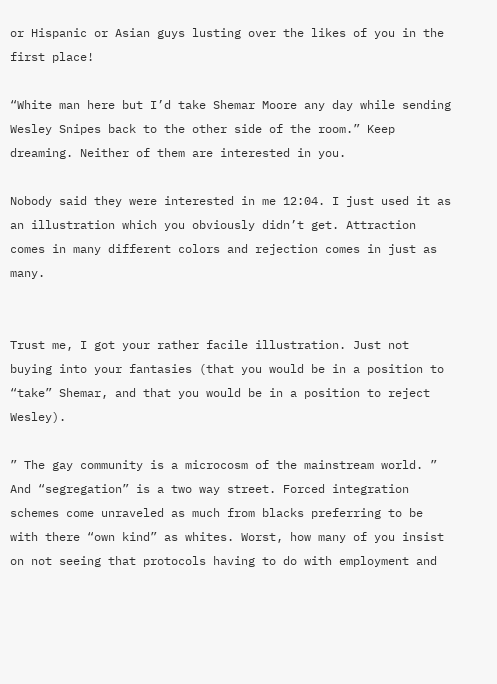or Hispanic or Asian guys lusting over the likes of you in the first place!

“White man here but I’d take Shemar Moore any day while sending Wesley Snipes back to the other side of the room.” Keep dreaming. Neither of them are interested in you.

Nobody said they were interested in me 12:04. I just used it as an illustration which you obviously didn’t get. Attraction comes in many different colors and rejection comes in just as many.


Trust me, I got your rather facile illustration. Just not buying into your fantasies (that you would be in a position to “take” Shemar, and that you would be in a position to reject Wesley).

” The gay community is a microcosm of the mainstream world. ” And “segregation” is a two way street. Forced integration schemes come unraveled as much from blacks preferring to be with there “own kind” as whites. Worst, how many of you insist on not seeing that protocols having to do with employment and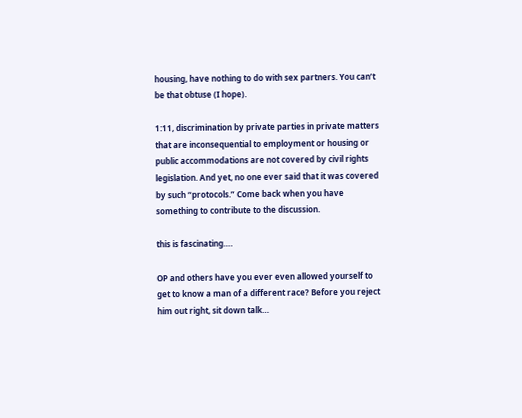housing, have nothing to do with sex partners. You can’t be that obtuse (I hope).

1:11, discrimination by private parties in private matters that are inconsequential to employment or housing or public accommodations are not covered by civil rights legislation. And yet, no one ever said that it was covered by such “protocols.” Come back when you have something to contribute to the discussion.

this is fascinating….

OP and others have you ever even allowed yourself to get to know a man of a different race? Before you reject him out right, sit down talk…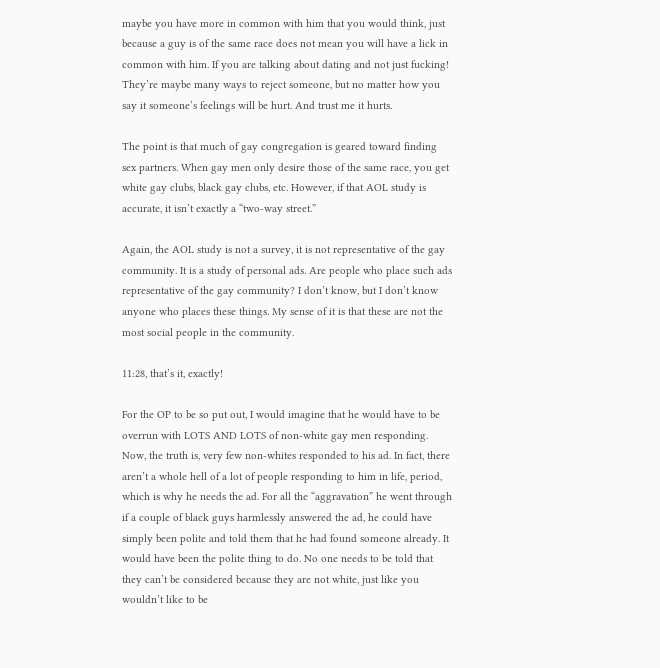maybe you have more in common with him that you would think, just because a guy is of the same race does not mean you will have a lick in common with him. If you are talking about dating and not just fucking! They’re maybe many ways to reject someone, but no matter how you say it someone’s feelings will be hurt. And trust me it hurts.

The point is that much of gay congregation is geared toward finding sex partners. When gay men only desire those of the same race, you get white gay clubs, black gay clubs, etc. However, if that AOL study is accurate, it isn’t exactly a “two-way street.”

Again, the AOL study is not a survey, it is not representative of the gay community. It is a study of personal ads. Are people who place such ads representative of the gay community? I don’t know, but I don’t know anyone who places these things. My sense of it is that these are not the most social people in the community.

11:28, that’s it, exactly!

For the OP to be so put out, I would imagine that he would have to be overrun with LOTS AND LOTS of non-white gay men responding. Now, the truth is, very few non-whites responded to his ad. In fact, there aren’t a whole hell of a lot of people responding to him in life, period, which is why he needs the ad. For all the “aggravation” he went through if a couple of black guys harmlessly answered the ad, he could have simply been polite and told them that he had found someone already. It would have been the polite thing to do. No one needs to be told that they can’t be considered because they are not white, just like you wouldn’t like to be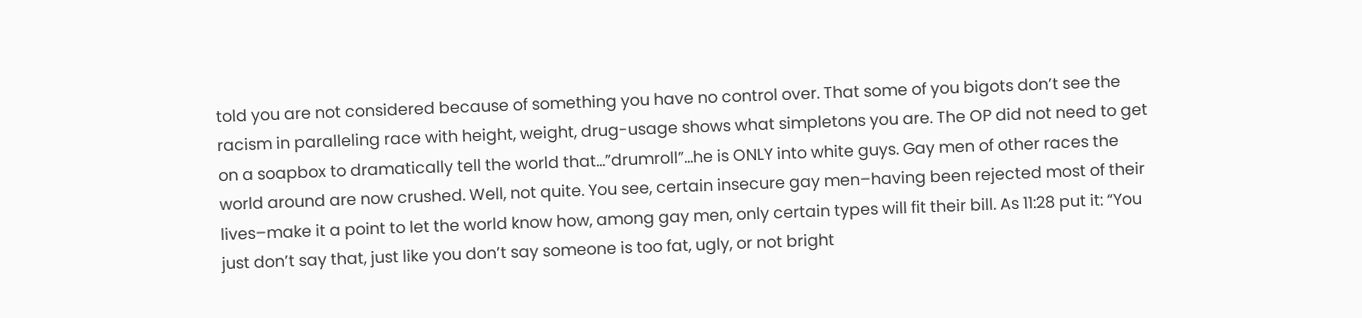told you are not considered because of something you have no control over. That some of you bigots don’t see the racism in paralleling race with height, weight, drug-usage shows what simpletons you are. The OP did not need to get on a soapbox to dramatically tell the world that…”drumroll”…he is ONLY into white guys. Gay men of other races the world around are now crushed. Well, not quite. You see, certain insecure gay men–having been rejected most of their lives–make it a point to let the world know how, among gay men, only certain types will fit their bill. As 11:28 put it: “You just don’t say that, just like you don’t say someone is too fat, ugly, or not bright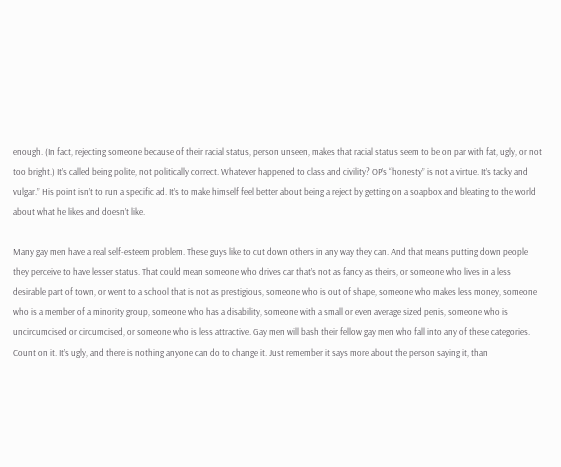enough. (In fact, rejecting someone because of their racial status, person unseen, makes that racial status seem to be on par with fat, ugly, or not too bright.) It’s called being polite, not politically correct. Whatever happened to class and civility? OP’s “honesty” is not a virtue. It’s tacky and vulgar.” His point isn’t to run a specific ad. It’s to make himself feel better about being a reject by getting on a soapbox and bleating to the world about what he likes and doesn’t like.

Many gay men have a real self-esteem problem. These guys like to cut down others in any way they can. And that means putting down people they perceive to have lesser status. That could mean someone who drives car that’s not as fancy as theirs, or someone who lives in a less desirable part of town, or went to a school that is not as prestigious, someone who is out of shape, someone who makes less money, someone who is a member of a minority group, someone who has a disability, someone with a small or even average sized penis, someone who is uncircumcised or circumcised, or someone who is less attractive. Gay men will bash their fellow gay men who fall into any of these categories. Count on it. It’s ugly, and there is nothing anyone can do to change it. Just remember it says more about the person saying it, than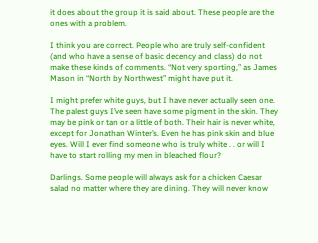it does about the group it is said about. These people are the ones with a problem.

I think you are correct. People who are truly self-confident (and who have a sense of basic decency and class) do not make these kinds of comments. “Not very sporting,” as James Mason in “North by Northwest” might have put it.

I might prefer white guys, but I have never actually seen one. The palest guys I’ve seen have some pigment in the skin. They may be pink or tan or a little of both. Their hair is never white, except for Jonathan Winter’s. Even he has pink skin and blue eyes. Will I ever find someone who is truly white . . or will I have to start rolling my men in bleached flour?

Darlings. Some people will always ask for a chicken Caesar salad no matter where they are dining. They will never know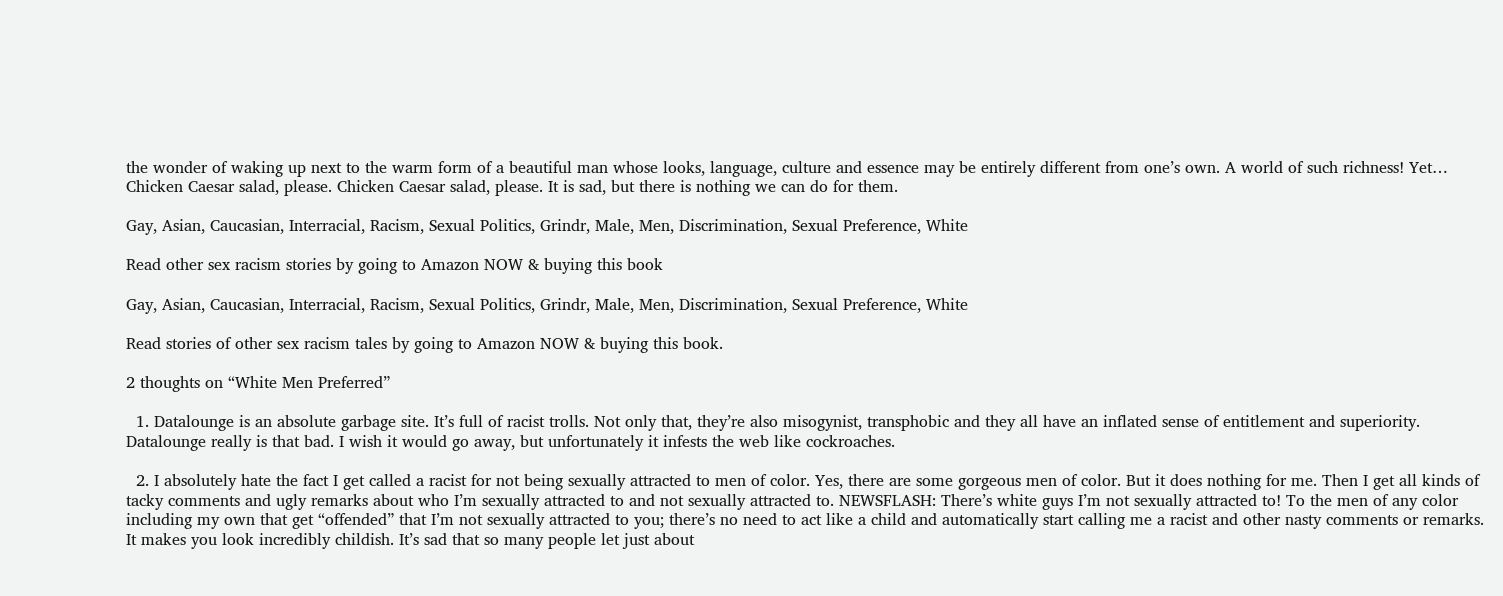the wonder of waking up next to the warm form of a beautiful man whose looks, language, culture and essence may be entirely different from one’s own. A world of such richness! Yet… Chicken Caesar salad, please. Chicken Caesar salad, please. It is sad, but there is nothing we can do for them.

Gay, Asian, Caucasian, Interracial, Racism, Sexual Politics, Grindr, Male, Men, Discrimination, Sexual Preference, White

Read other sex racism stories by going to Amazon NOW & buying this book

Gay, Asian, Caucasian, Interracial, Racism, Sexual Politics, Grindr, Male, Men, Discrimination, Sexual Preference, White

Read stories of other sex racism tales by going to Amazon NOW & buying this book.

2 thoughts on “White Men Preferred”

  1. Datalounge is an absolute garbage site. It’s full of racist trolls. Not only that, they’re also misogynist, transphobic and they all have an inflated sense of entitlement and superiority. Datalounge really is that bad. I wish it would go away, but unfortunately it infests the web like cockroaches.

  2. I absolutely hate the fact I get called a racist for not being sexually attracted to men of color. Yes, there are some gorgeous men of color. But it does nothing for me. Then I get all kinds of tacky comments and ugly remarks about who I’m sexually attracted to and not sexually attracted to. NEWSFLASH: There’s white guys I’m not sexually attracted to! To the men of any color including my own that get “offended” that I’m not sexually attracted to you; there’s no need to act like a child and automatically start calling me a racist and other nasty comments or remarks. It makes you look incredibly childish. It’s sad that so many people let just about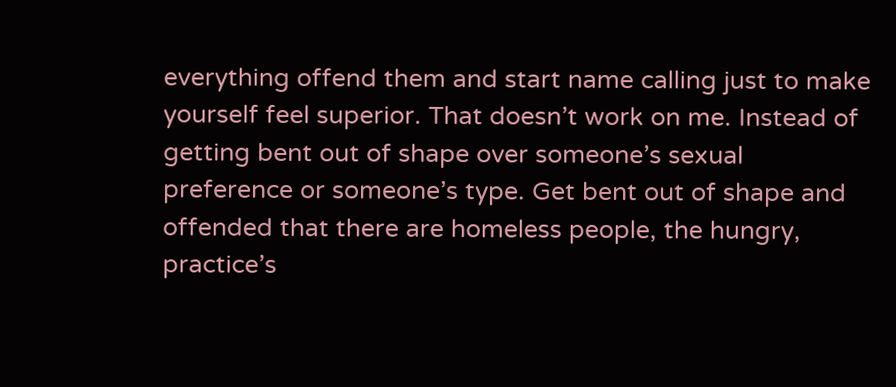everything offend them and start name calling just to make yourself feel superior. That doesn’t work on me. Instead of getting bent out of shape over someone’s sexual preference or someone’s type. Get bent out of shape and offended that there are homeless people, the hungry, practice’s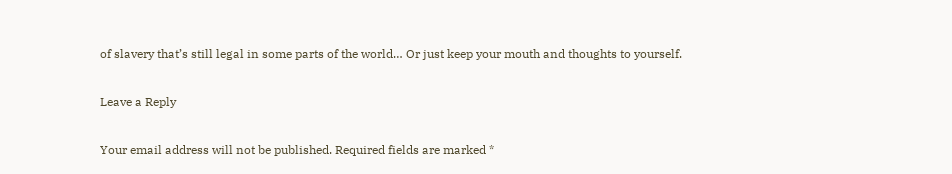of slavery that’s still legal in some parts of the world… Or just keep your mouth and thoughts to yourself.

Leave a Reply

Your email address will not be published. Required fields are marked *